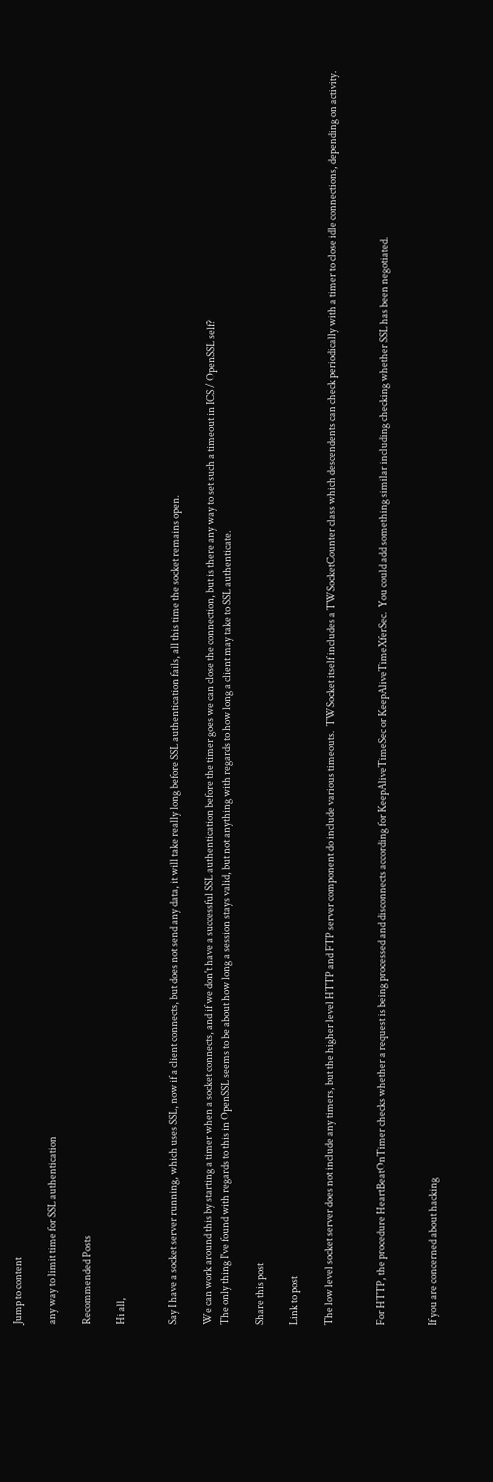Jump to content

any way to limit time for SSL authentication

Recommended Posts

Hi all,


Say I have a socket server running, which uses SSL, now if a client connects, but does not send any data, it will take really long before SSL authentication fails, all this time the socket remains open.

We can work around this by starting a timer when a socket connects, and if we don't have a successful SSL authentication before the timer goes we can close the connection, but is there any way to set such a timeout in ICS / OpenSSL self?
The only thing I've found with regards to this in OpenSSL seems to be about how long a session stays valid, but not anything with regards to how long a client may take to SSL authenticate.

Share this post

Link to post

The low level socket server does not include any timers, but the higher level HTTP and FTP server component do include various timeouts.  TWSocket itself includes a TWSocketCounter class which descendents can check periodically with a timer to close idle connections, depending on activity.


For HTTP, the procedure HeartBeatOnTimer checks whether a request is being processed and disconnects according for KeepAliveTimeSec or KeepAliveTimeXferSec.  You could add something similar including checking whether SSL has been negotiated.


If you are concerned about hacking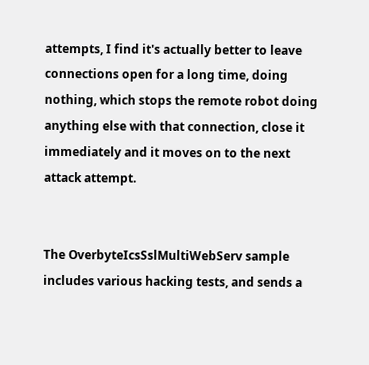attempts, I find it's actually better to leave connections open for a long time, doing nothing, which stops the remote robot doing anything else with that connection, close it immediately and it moves on to the next attack attempt.


The OverbyteIcsSslMultiWebServ sample includes various hacking tests, and sends a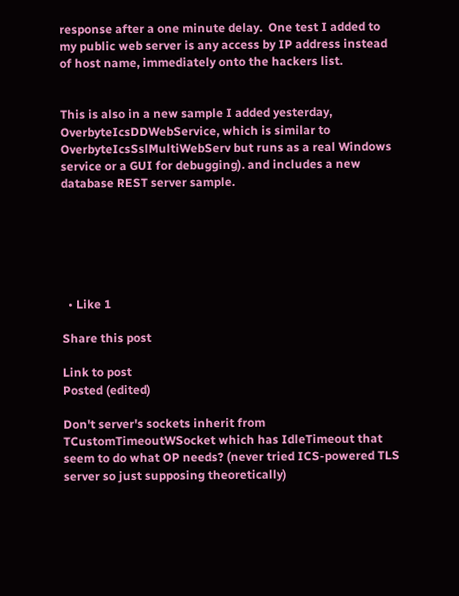response after a one minute delay.  One test I added to my public web server is any access by IP address instead of host name, immediately onto the hackers list.


This is also in a new sample I added yesterday, OverbyteIcsDDWebService, which is similar to OverbyteIcsSslMultiWebServ but runs as a real Windows service or a GUI for debugging). and includes a new database REST server sample.






  • Like 1

Share this post

Link to post
Posted (edited)

Don't server's sockets inherit from TCustomTimeoutWSocket which has IdleTimeout that seem to do what OP needs? (never tried ICS-powered TLS server so just supposing theoretically)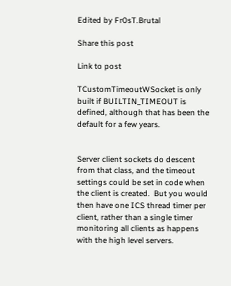Edited by Fr0sT.Brutal

Share this post

Link to post

TCustomTimeoutWSocket is only built if BUILTIN_TIMEOUT is defined, although that has been the default for a few years.


Server client sockets do descent from that class, and the timeout settings could be set in code when the client is created.  But you would then have one ICS thread timer per client, rather than a single timer monitoring all clients as happens with the high level servers.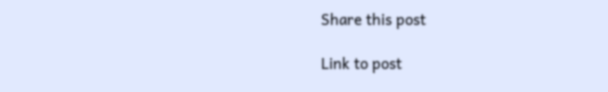Share this post

Link to post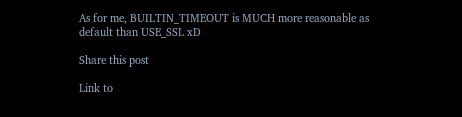As for me, BUILTIN_TIMEOUT is MUCH more reasonable as default than USE_SSL xD

Share this post

Link to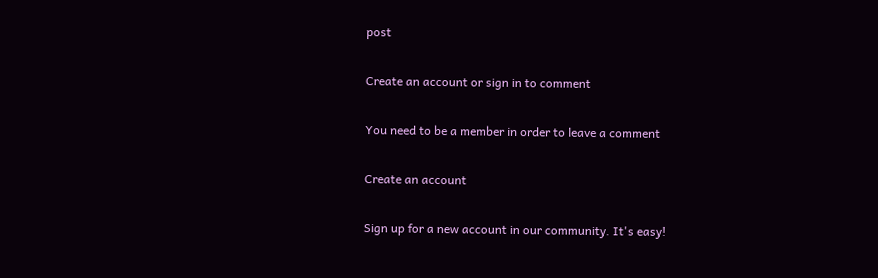post

Create an account or sign in to comment

You need to be a member in order to leave a comment

Create an account

Sign up for a new account in our community. It's easy!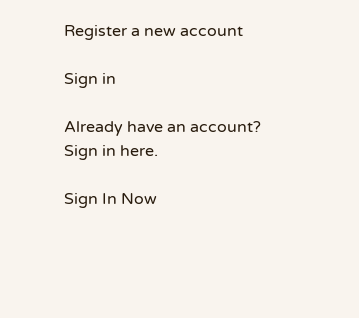Register a new account

Sign in

Already have an account? Sign in here.

Sign In Now